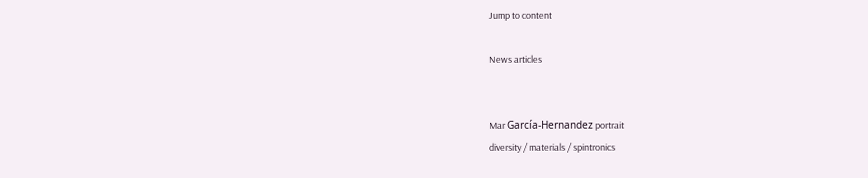Jump to content

News articles


Mar García-Hernandez portrait
diversity / materials / spintronics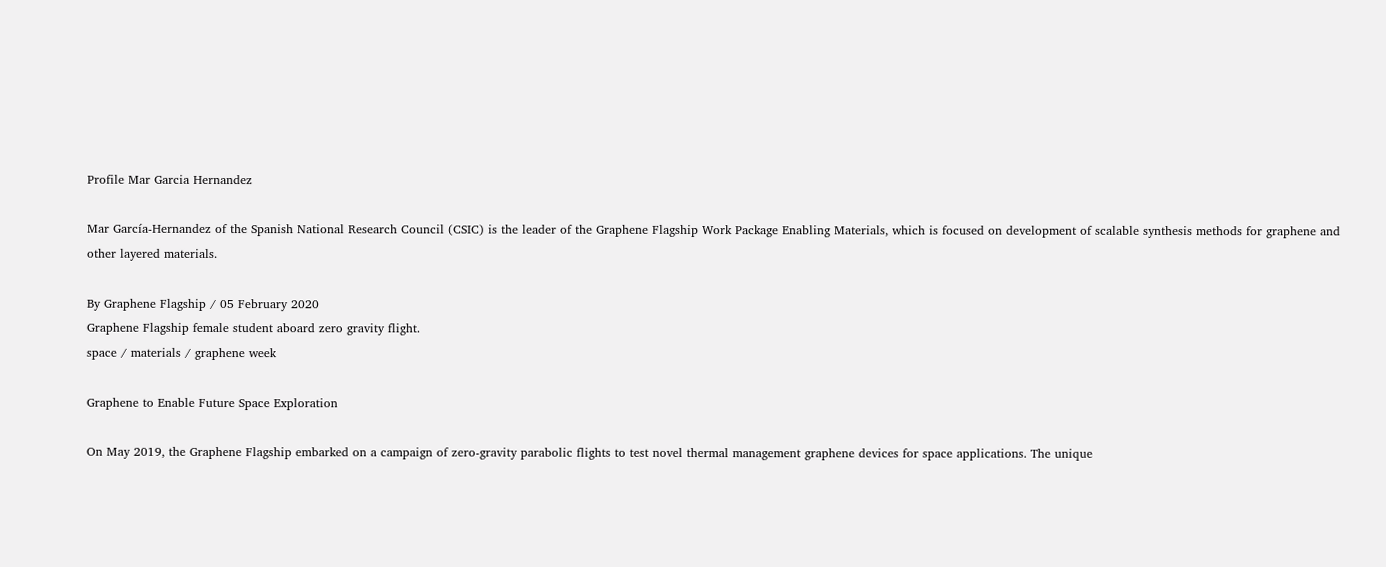Profile Mar Garcia Hernandez

Mar García-Hernandez of the Spanish National Research Council (CSIC) is the leader of the Graphene Flagship Work Package Enabling Materials, which is focused on development of scalable synthesis methods for graphene and other layered materials.

By Graphene Flagship / 05 February 2020
Graphene Flagship female student aboard zero gravity flight.
space / materials / graphene week

Graphene to Enable Future Space Exploration

On May 2019, the Graphene Flagship embarked on a campaign of zero-gravity parabolic flights to test novel thermal management graphene devices for space applications. The unique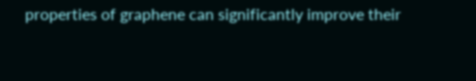properties of graphene can significantly improve their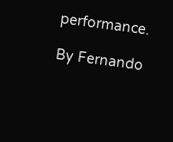performance.

By Fernando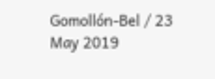Gomollón-Bel / 23 May 2019